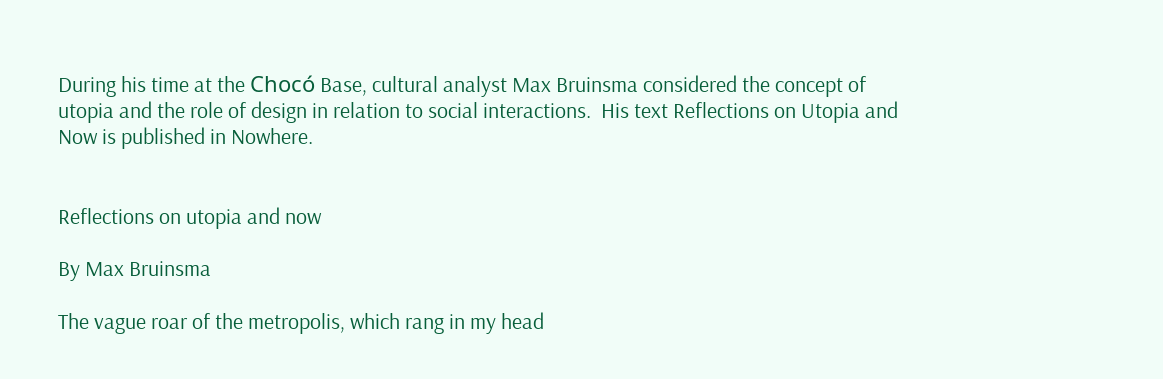During his time at the Chocó Base, cultural analyst Max Bruinsma considered the concept of utopia and the role of design in relation to social interactions.  His text Reflections on Utopia and Now is published in Nowhere.


Reflections on utopia and now

By Max Bruinsma

The vague roar of the metropolis, which rang in my head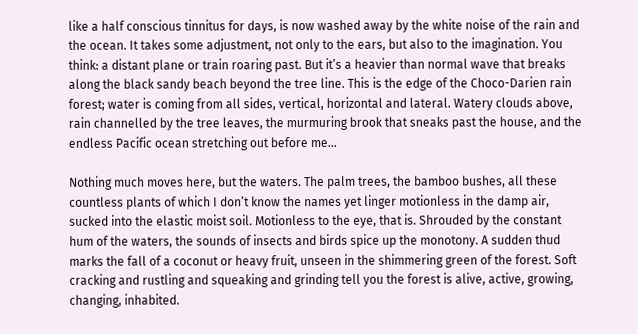like a half conscious tinnitus for days, is now washed away by the white noise of the rain and the ocean. It takes some adjustment, not only to the ears, but also to the imagination. You think: a distant plane or train roaring past. But it’s a heavier than normal wave that breaks along the black sandy beach beyond the tree line. This is the edge of the Choco-Darien rain forest; water is coming from all sides, vertical, horizontal and lateral. Watery clouds above, rain channelled by the tree leaves, the murmuring brook that sneaks past the house, and the endless Pacific ocean stretching out before me…

Nothing much moves here, but the waters. The palm trees, the bamboo bushes, all these countless plants of which I don’t know the names yet linger motionless in the damp air, sucked into the elastic moist soil. Motionless to the eye, that is. Shrouded by the constant hum of the waters, the sounds of insects and birds spice up the monotony. A sudden thud marks the fall of a coconut or heavy fruit, unseen in the shimmering green of the forest. Soft cracking and rustling and squeaking and grinding tell you the forest is alive, active, growing, changing, inhabited.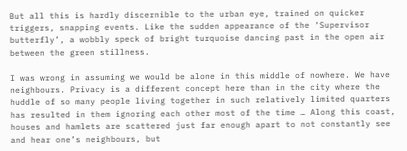But all this is hardly discernible to the urban eye, trained on quicker triggers, snapping events. Like the sudden appearance of the ‘Supervisor butterfly’, a wobbly speck of bright turquoise dancing past in the open air between the green stillness.

I was wrong in assuming we would be alone in this middle of nowhere. We have neighbours. Privacy is a different concept here than in the city where the huddle of so many people living together in such relatively limited quarters has resulted in them ignoring each other most of the time … Along this coast, houses and hamlets are scattered just far enough apart to not constantly see and hear one’s neighbours, but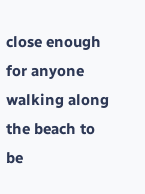close enough for anyone walking along the beach to be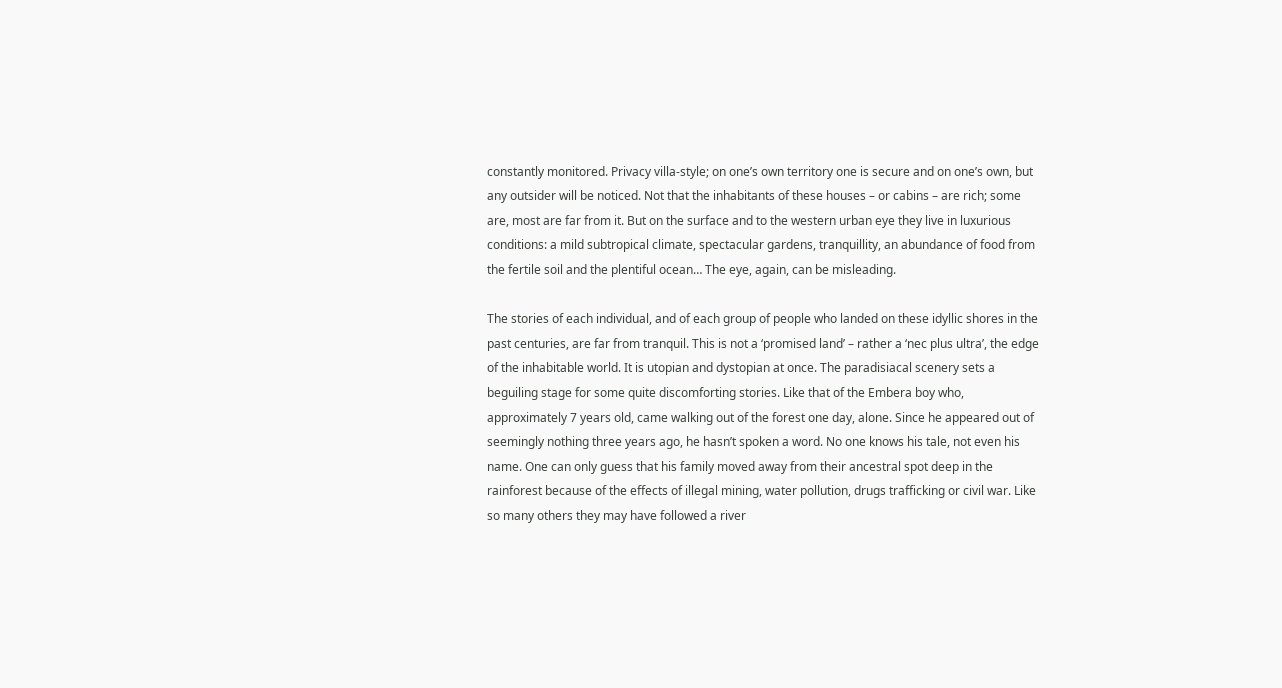constantly monitored. Privacy villa-style; on one’s own territory one is secure and on one’s own, but any outsider will be noticed. Not that the inhabitants of these houses – or cabins – are rich; some are, most are far from it. But on the surface and to the western urban eye they live in luxurious conditions: a mild subtropical climate, spectacular gardens, tranquillity, an abundance of food from the fertile soil and the plentiful ocean… The eye, again, can be misleading.

The stories of each individual, and of each group of people who landed on these idyllic shores in the past centuries, are far from tranquil. This is not a ‘promised land’ – rather a ‘nec plus ultra’, the edge of the inhabitable world. It is utopian and dystopian at once. The paradisiacal scenery sets a beguiling stage for some quite discomforting stories. Like that of the Embera boy who, approximately 7 years old, came walking out of the forest one day, alone. Since he appeared out of seemingly nothing three years ago, he hasn’t spoken a word. No one knows his tale, not even his name. One can only guess that his family moved away from their ancestral spot deep in the rainforest because of the effects of illegal mining, water pollution, drugs trafficking or civil war. Like so many others they may have followed a river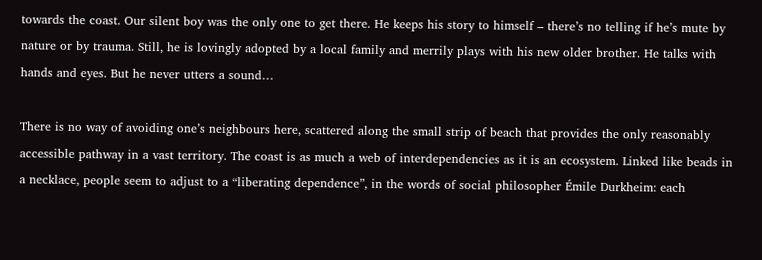towards the coast. Our silent boy was the only one to get there. He keeps his story to himself – there’s no telling if he’s mute by nature or by trauma. Still, he is lovingly adopted by a local family and merrily plays with his new older brother. He talks with hands and eyes. But he never utters a sound…

There is no way of avoiding one’s neighbours here, scattered along the small strip of beach that provides the only reasonably accessible pathway in a vast territory. The coast is as much a web of interdependencies as it is an ecosystem. Linked like beads in a necklace, people seem to adjust to a “liberating dependence”, in the words of social philosopher Émile Durkheim: each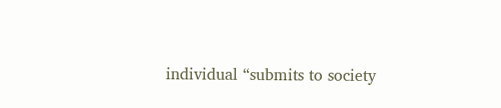individual “submits to society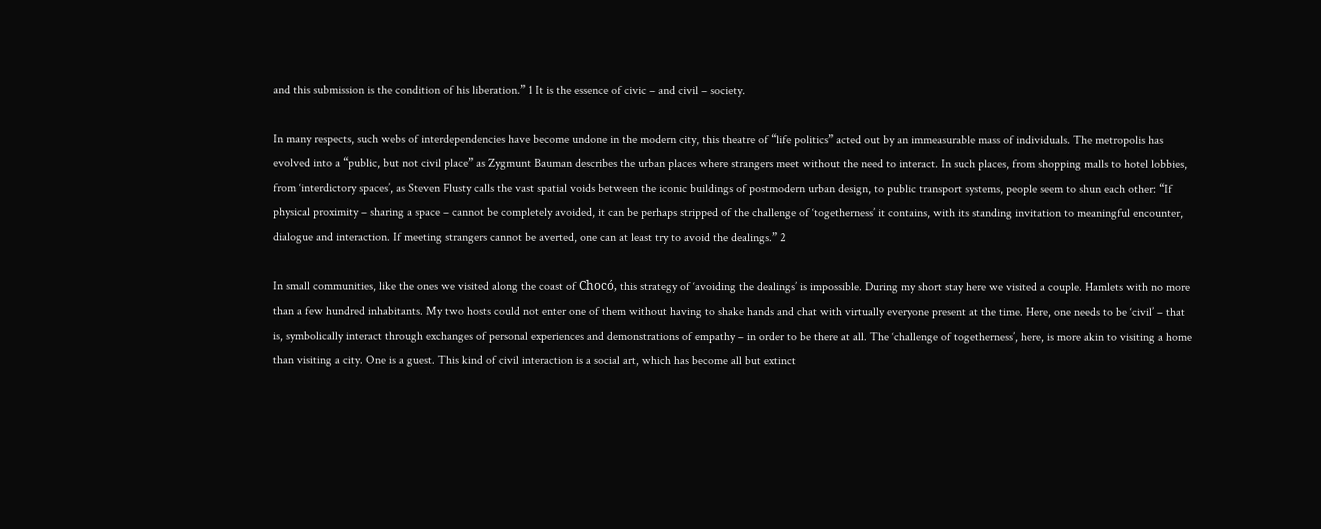and this submission is the condition of his liberation.” 1 It is the essence of civic – and civil – society.

In many respects, such webs of interdependencies have become undone in the modern city, this theatre of “life politics” acted out by an immeasurable mass of individuals. The metropolis has evolved into a “public, but not civil place” as Zygmunt Bauman describes the urban places where strangers meet without the need to interact. In such places, from shopping malls to hotel lobbies, from ‘interdictory spaces’, as Steven Flusty calls the vast spatial voids between the iconic buildings of postmodern urban design, to public transport systems, people seem to shun each other: “If physical proximity – sharing a space – cannot be completely avoided, it can be perhaps stripped of the challenge of ‘togetherness’ it contains, with its standing invitation to meaningful encounter, dialogue and interaction. If meeting strangers cannot be averted, one can at least try to avoid the dealings.” 2

In small communities, like the ones we visited along the coast of Chocó, this strategy of ‘avoiding the dealings’ is impossible. During my short stay here we visited a couple. Hamlets with no more than a few hundred inhabitants. My two hosts could not enter one of them without having to shake hands and chat with virtually everyone present at the time. Here, one needs to be ‘civil’ – that is, symbolically interact through exchanges of personal experiences and demonstrations of empathy – in order to be there at all. The ‘challenge of togetherness’, here, is more akin to visiting a home than visiting a city. One is a guest. This kind of civil interaction is a social art, which has become all but extinct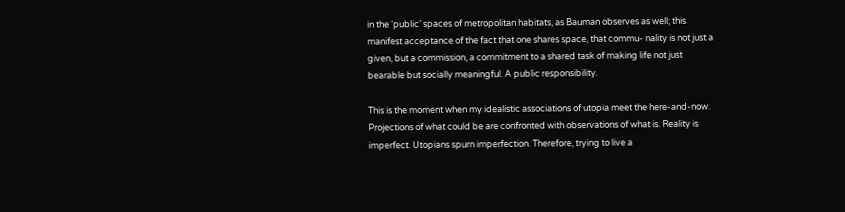in the ‘public’ spaces of metropolitan habitats, as Bauman observes as well; this manifest acceptance of the fact that one shares space, that commu- nality is not just a given, but a commission, a commitment to a shared task of making life not just bearable but socially meaningful. A public responsibility.

This is the moment when my idealistic associations of utopia meet the here-and-now. Projections of what could be are confronted with observations of what is. Reality is imperfect. Utopians spurn imperfection. Therefore, trying to live a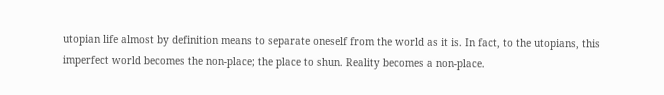utopian life almost by definition means to separate oneself from the world as it is. In fact, to the utopians, this imperfect world becomes the non-place; the place to shun. Reality becomes a non-place.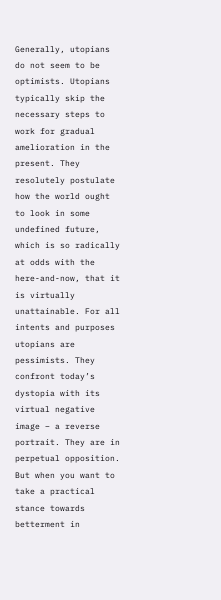Generally, utopians do not seem to be optimists. Utopians typically skip the necessary steps to work for gradual amelioration in the present. They resolutely postulate how the world ought to look in some undefined future, which is so radically at odds with the here-and-now, that it is virtually unattainable. For all intents and purposes utopians are pessimists. They confront today’s dystopia with its virtual negative image – a reverse portrait. They are in perpetual opposition. But when you want to take a practical stance towards betterment in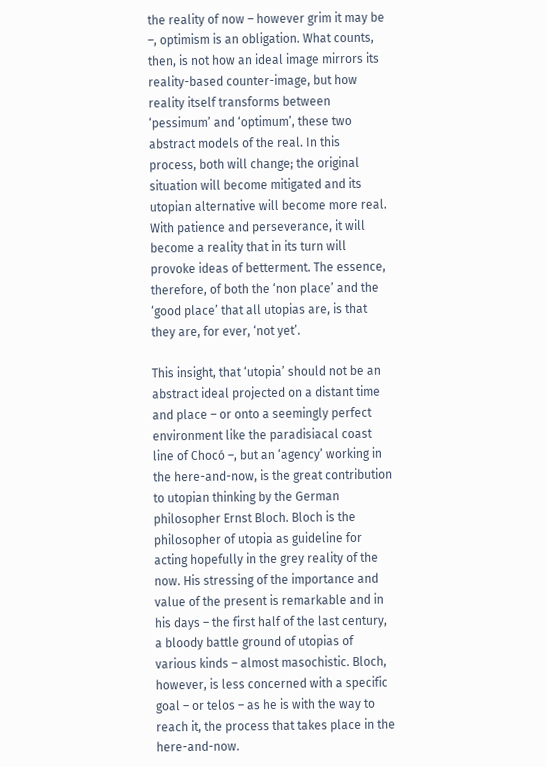the reality of now – however grim it may be –, optimism is an obligation. What counts, then, is not how an ideal image mirrors its reality-based counter-image, but how reality itself transforms between ‘pessimum’ and ‘optimum’, these two abstract models of the real. In this process, both will change; the original situation will become mitigated and its utopian alternative will become more real. With patience and perseverance, it will become a reality that in its turn will provoke ideas of betterment. The essence, therefore, of both the ‘non place’ and the ‘good place’ that all utopias are, is that they are, for ever, ‘not yet’.

This insight, that ‘utopia’ should not be an abstract ideal projected on a distant time and place – or onto a seemingly perfect environment like the paradisiacal coast line of Chocó –, but an ‘agency’ working in the here-and-now, is the great contribution to utopian thinking by the German philosopher Ernst Bloch. Bloch is the philosopher of utopia as guideline for acting hopefully in the grey reality of the now. His stressing of the importance and value of the present is remarkable and in his days – the first half of the last century, a bloody battle ground of utopias of various kinds – almost masochistic. Bloch, however, is less concerned with a specific goal – or telos – as he is with the way to reach it, the process that takes place in the here-and-now.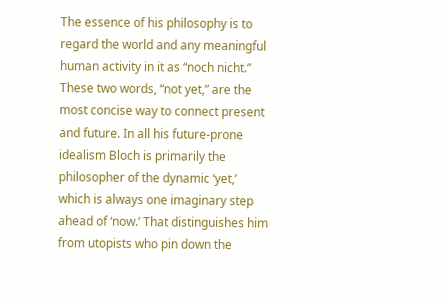The essence of his philosophy is to regard the world and any meaningful human activity in it as “noch nicht.” These two words, “not yet,” are the most concise way to connect present and future. In all his future-prone idealism Bloch is primarily the philosopher of the dynamic ‘yet,’ which is always one imaginary step ahead of ‘now.’ That distinguishes him from utopists who pin down the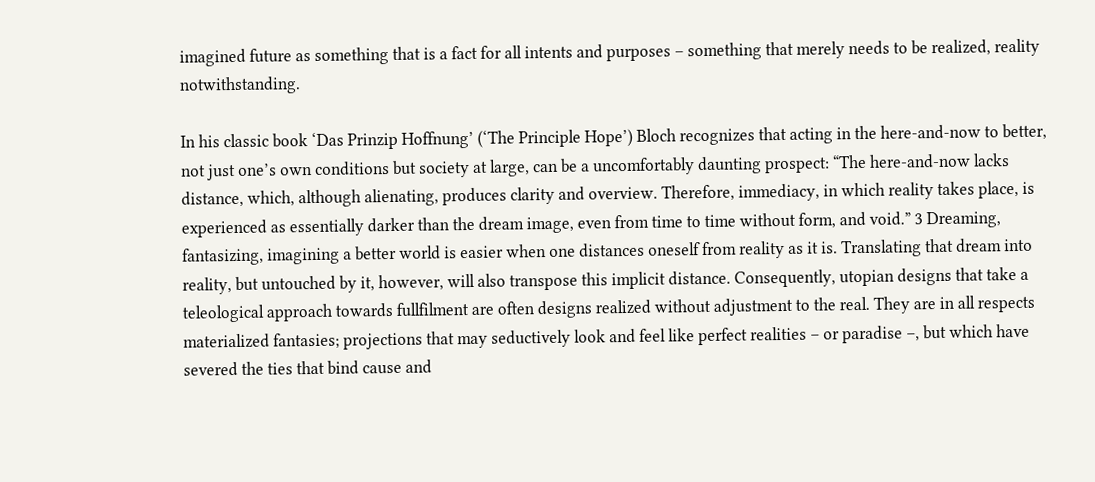imagined future as something that is a fact for all intents and purposes – something that merely needs to be realized, reality notwithstanding.

In his classic book ‘Das Prinzip Hoffnung’ (‘The Principle Hope’) Bloch recognizes that acting in the here-and-now to better, not just one’s own conditions but society at large, can be a uncomfortably daunting prospect: “The here-and-now lacks distance, which, although alienating, produces clarity and overview. Therefore, immediacy, in which reality takes place, is experienced as essentially darker than the dream image, even from time to time without form, and void.” 3 Dreaming, fantasizing, imagining a better world is easier when one distances oneself from reality as it is. Translating that dream into reality, but untouched by it, however, will also transpose this implicit distance. Consequently, utopian designs that take a teleological approach towards fullfilment are often designs realized without adjustment to the real. They are in all respects materialized fantasies; projections that may seductively look and feel like perfect realities – or paradise –, but which have severed the ties that bind cause and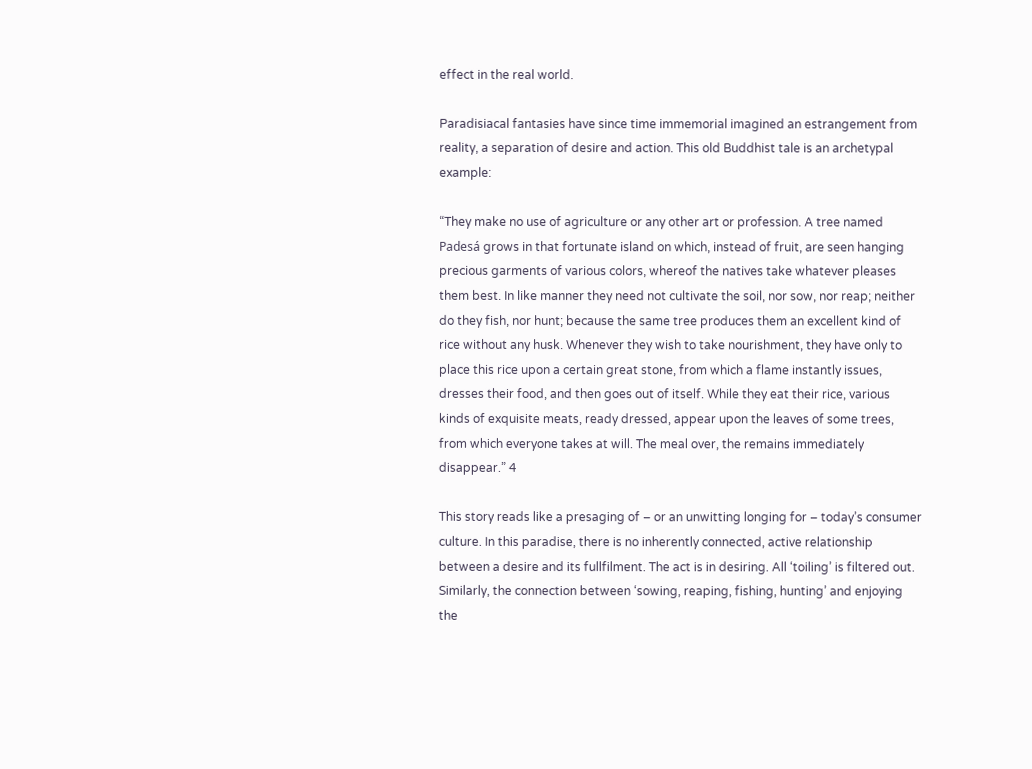effect in the real world.

Paradisiacal fantasies have since time immemorial imagined an estrangement from reality, a separation of desire and action. This old Buddhist tale is an archetypal example:

“They make no use of agriculture or any other art or profession. A tree named Padesá grows in that fortunate island on which, instead of fruit, are seen hanging precious garments of various colors, whereof the natives take whatever pleases them best. In like manner they need not cultivate the soil, nor sow, nor reap; neither do they fish, nor hunt; because the same tree produces them an excellent kind of rice without any husk. Whenever they wish to take nourishment, they have only to place this rice upon a certain great stone, from which a flame instantly issues, dresses their food, and then goes out of itself. While they eat their rice, various kinds of exquisite meats, ready dressed, appear upon the leaves of some trees, from which everyone takes at will. The meal over, the remains immediately disappear.” 4

This story reads like a presaging of – or an unwitting longing for – today’s consumer culture. In this paradise, there is no inherently connected, active relationship between a desire and its fullfilment. The act is in desiring. All ‘toiling’ is filtered out. Similarly, the connection between ‘sowing, reaping, fishing, hunting’ and enjoying the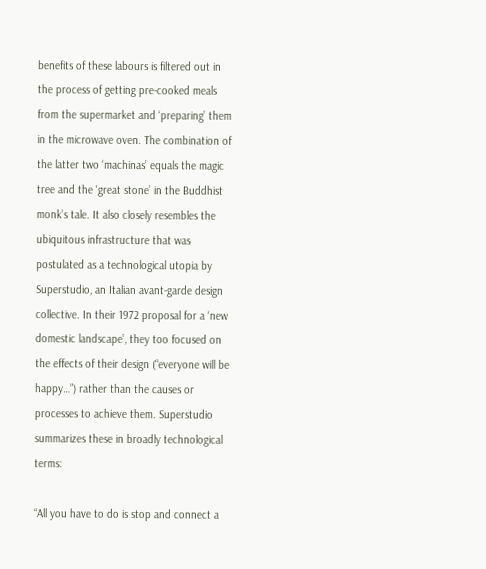benefits of these labours is filtered out in the process of getting pre-cooked meals from the supermarket and ‘preparing’ them in the microwave oven. The combination of the latter two ‘machinas’ equals the magic tree and the ‘great stone’ in the Buddhist monk’s tale. It also closely resembles the ubiquitous infrastructure that was postulated as a technological utopia by Superstudio, an Italian avant-garde design collective. In their 1972 proposal for a ‘new domestic landscape’, they too focused on the effects of their design (“everyone will be happy…”) rather than the causes or processes to achieve them. Superstudio summarizes these in broadly technological terms:

“All you have to do is stop and connect a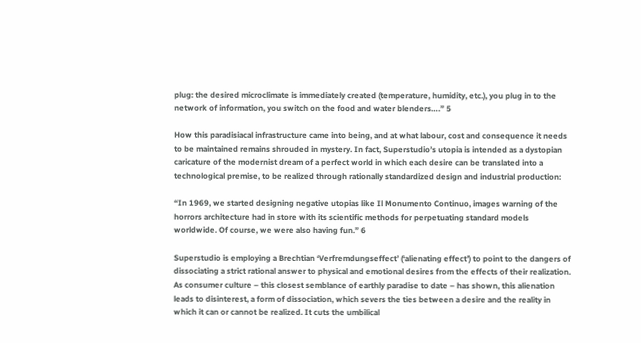plug: the desired microclimate is immediately created (temperature, humidity, etc.), you plug in to the network of information, you switch on the food and water blenders….” 5

How this paradisiacal infrastructure came into being, and at what labour, cost and consequence it needs to be maintained remains shrouded in mystery. In fact, Superstudio’s utopia is intended as a dystopian caricature of the modernist dream of a perfect world in which each desire can be translated into a technological premise, to be realized through rationally standardized design and industrial production:

“In 1969, we started designing negative utopias like Il Monumento Continuo, images warning of the horrors architecture had in store with its scientific methods for perpetuating standard models worldwide. Of course, we were also having fun.” 6

Superstudio is employing a Brechtian ‘Verfremdungseffect’ (‘alienating effect’) to point to the dangers of dissociating a strict rational answer to physical and emotional desires from the effects of their realization. As consumer culture – this closest semblance of earthly paradise to date – has shown, this alienation leads to disinterest, a form of dissociation, which severs the ties between a desire and the reality in which it can or cannot be realized. It cuts the umbilical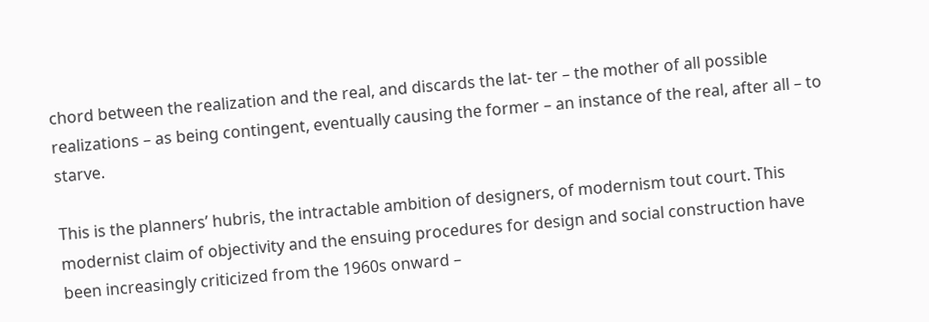chord between the realization and the real, and discards the lat- ter – the mother of all possible realizations – as being contingent, eventually causing the former – an instance of the real, after all – to starve.

This is the planners’ hubris, the intractable ambition of designers, of modernism tout court. This modernist claim of objectivity and the ensuing procedures for design and social construction have been increasingly criticized from the 1960s onward –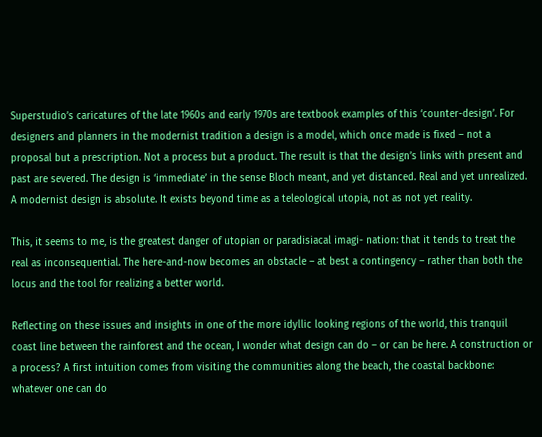Superstudio’s caricatures of the late 1960s and early 1970s are textbook examples of this ‘counter-design’. For designers and planners in the modernist tradition a design is a model, which once made is fixed – not a proposal but a prescription. Not a process but a product. The result is that the design’s links with present and past are severed. The design is ‘immediate’ in the sense Bloch meant, and yet distanced. Real and yet unrealized. A modernist design is absolute. It exists beyond time as a teleological utopia, not as not yet reality.

This, it seems to me, is the greatest danger of utopian or paradisiacal imagi- nation: that it tends to treat the real as inconsequential. The here-and-now becomes an obstacle – at best a contingency – rather than both the locus and the tool for realizing a better world.

Reflecting on these issues and insights in one of the more idyllic looking regions of the world, this tranquil coast line between the rainforest and the ocean, I wonder what design can do – or can be here. A construction or a process? A first intuition comes from visiting the communities along the beach, the coastal backbone: whatever one can do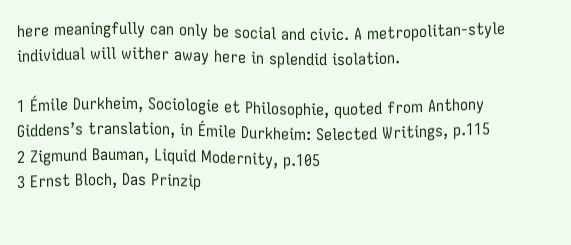here meaningfully can only be social and civic. A metropolitan-style individual will wither away here in splendid isolation.

1 Émile Durkheim, Sociologie et Philosophie, quoted from Anthony Giddens’s translation, in Émile Durkheim: Selected Writings, p.115
2 Zigmund Bauman, Liquid Modernity, p.105
3 Ernst Bloch, Das Prinzip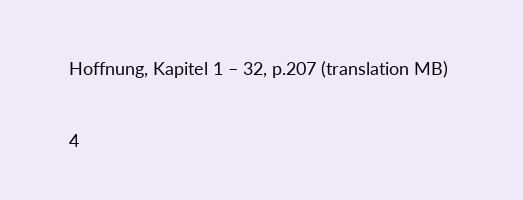Hoffnung, Kapitel 1 – 32, p.207 (translation MB)

4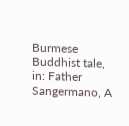Burmese Buddhist tale, in: Father Sangermano, A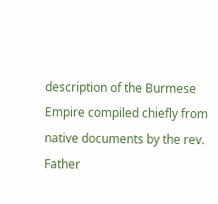description of the Burmese Empire compiled chiefly from native documents by the rev. Father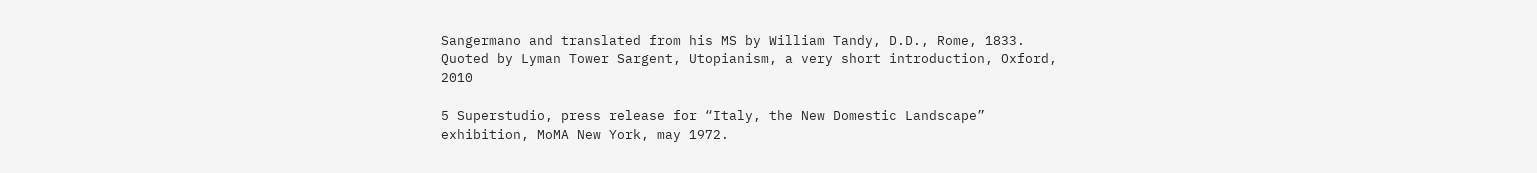Sangermano and translated from his MS by William Tandy, D.D., Rome, 1833. Quoted by Lyman Tower Sargent, Utopianism, a very short introduction, Oxford, 2010

5 Superstudio, press release for “Italy, the New Domestic Landscape” exhibition, MoMA New York, may 1972.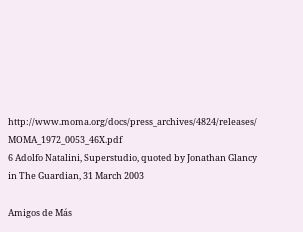http://www.moma.org/docs/press_archives/4824/releases/ MOMA_1972_0053_46X.pdf
6 Adolfo Natalini, Superstudio, quoted by Jonathan Glancy in The Guardian, 31 March 2003

Amigos de Más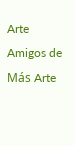Arte
Amigos de Más Arte